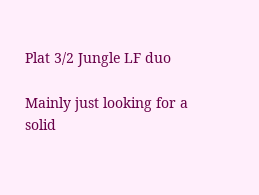Plat 3/2 Jungle LF duo

Mainly just looking for a solid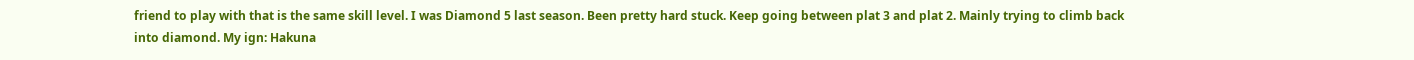friend to play with that is the same skill level. I was Diamond 5 last season. Been pretty hard stuck. Keep going between plat 3 and plat 2. Mainly trying to climb back into diamond. My ign: Hakuna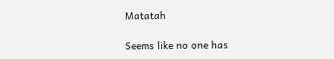Matatah

Seems like no one has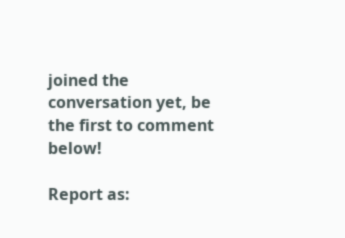joined the conversation yet, be the first to comment below!

Report as: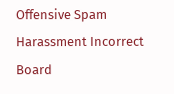Offensive Spam Harassment Incorrect Board